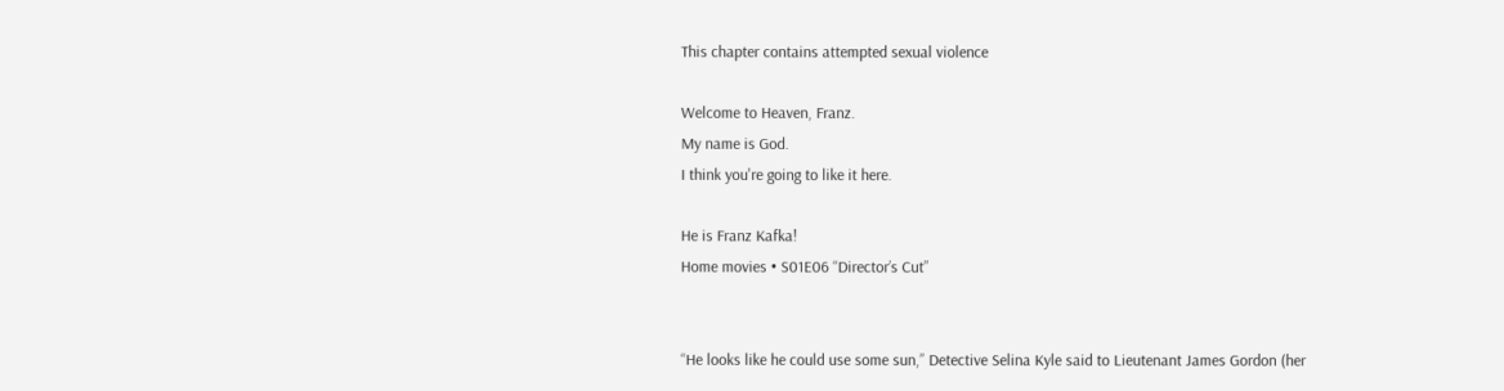This chapter contains attempted sexual violence

Welcome to Heaven, Franz.
My name is God.
I think you're going to like it here.

He is Franz Kafka!
Home movies • S01E06 “Director’s Cut”


“He looks like he could use some sun,” Detective Selina Kyle said to Lieutenant James Gordon (her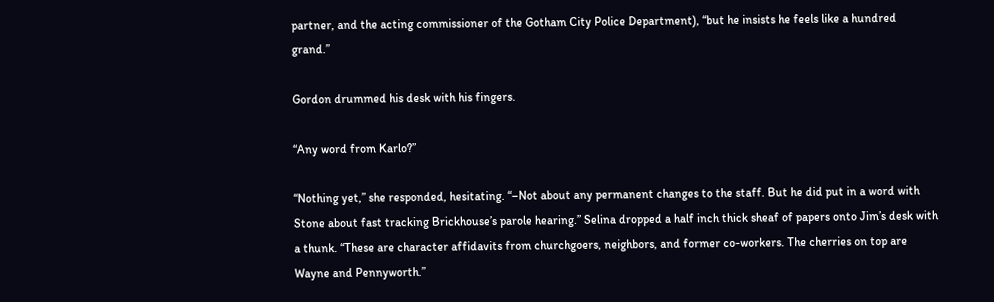partner, and the acting commissioner of the Gotham City Police Department), “but he insists he feels like a hundred grand.”

Gordon drummed his desk with his fingers.

“Any word from Karlo?”

“Nothing yet,” she responded, hesitating. “–Not about any permanent changes to the staff. But he did put in a word with Stone about fast tracking Brickhouse’s parole hearing.” Selina dropped a half inch thick sheaf of papers onto Jim’s desk with a thunk. “These are character affidavits from churchgoers, neighbors, and former co-workers. The cherries on top are Wayne and Pennyworth.”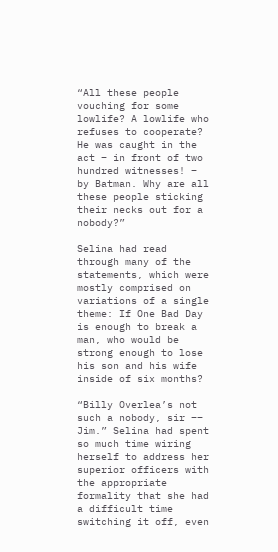“All these people vouching for some lowlife? A lowlife who refuses to cooperate? He was caught in the act – in front of two hundred witnesses! – by Batman. Why are all these people sticking their necks out for a nobody?”

Selina had read through many of the statements, which were mostly comprised on variations of a single theme: If One Bad Day is enough to break a man, who would be strong enough to lose his son and his wife inside of six months?

“Billy Overlea’s not such a nobody, sir –– Jim.” Selina had spent so much time wiring herself to address her superior officers with the appropriate formality that she had a difficult time switching it off, even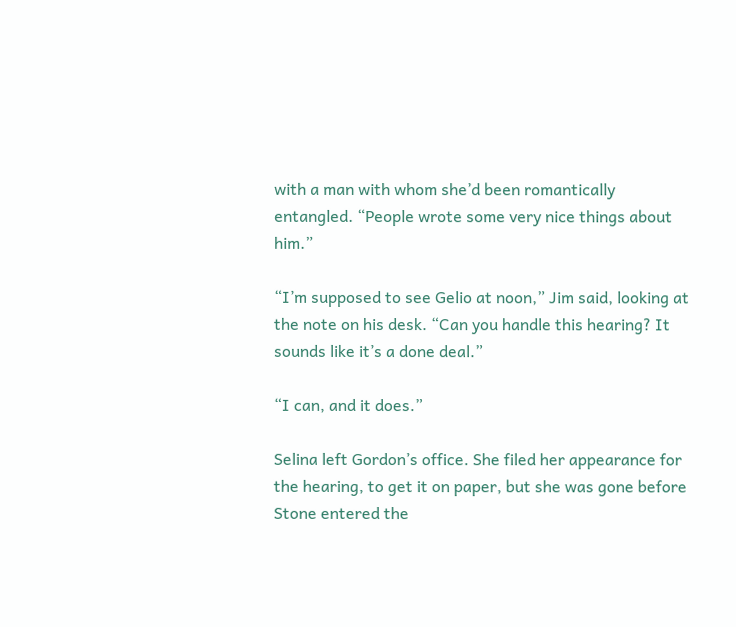with a man with whom she’d been romantically entangled. “People wrote some very nice things about him.”

“I’m supposed to see Gelio at noon,” Jim said, looking at the note on his desk. “Can you handle this hearing? It sounds like it’s a done deal.”

“I can, and it does.”

Selina left Gordon’s office. She filed her appearance for the hearing, to get it on paper, but she was gone before Stone entered the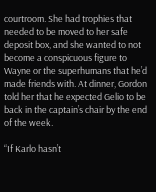courtroom. She had trophies that needed to be moved to her safe deposit box, and she wanted to not become a conspicuous figure to Wayne or the superhumans that he’d made friends with. At dinner, Gordon told her that he expected Gelio to be back in the captain’s chair by the end of the week.

“If Karlo hasn’t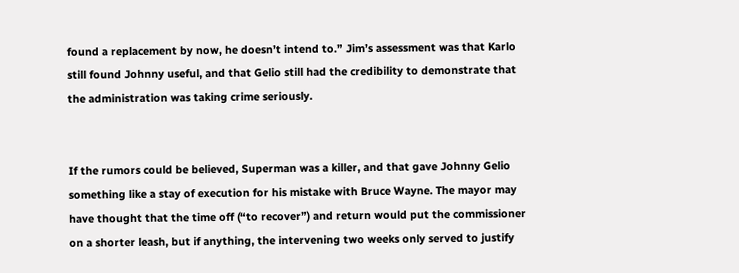found a replacement by now, he doesn’t intend to.” Jim’s assessment was that Karlo still found Johnny useful, and that Gelio still had the credibility to demonstrate that the administration was taking crime seriously.


If the rumors could be believed, Superman was a killer, and that gave Johnny Gelio something like a stay of execution for his mistake with Bruce Wayne. The mayor may have thought that the time off (“to recover”) and return would put the commissioner on a shorter leash, but if anything, the intervening two weeks only served to justify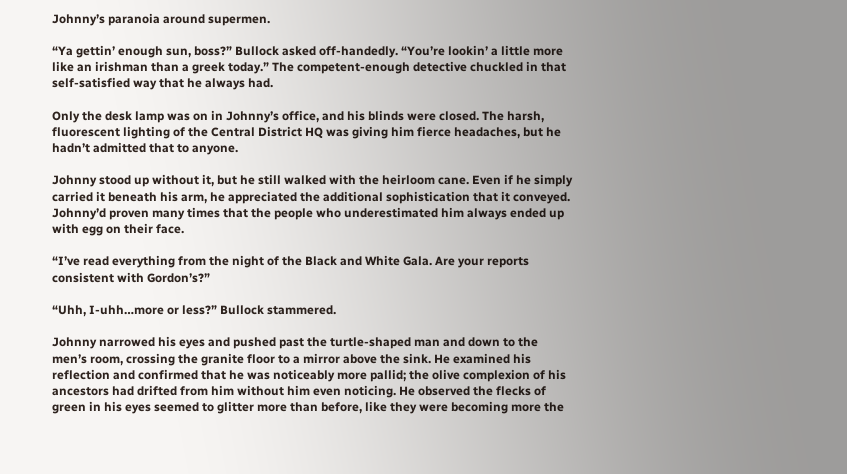Johnny’s paranoia around supermen.

“Ya gettin’ enough sun, boss?” Bullock asked off-handedly. “You’re lookin’ a little more like an irishman than a greek today.” The competent-enough detective chuckled in that self-satisfied way that he always had.

Only the desk lamp was on in Johnny’s office, and his blinds were closed. The harsh, fluorescent lighting of the Central District HQ was giving him fierce headaches, but he hadn’t admitted that to anyone.

Johnny stood up without it, but he still walked with the heirloom cane. Even if he simply carried it beneath his arm, he appreciated the additional sophistication that it conveyed. Johnny’d proven many times that the people who underestimated him always ended up with egg on their face.

“I’ve read everything from the night of the Black and White Gala. Are your reports consistent with Gordon’s?”

“Uhh, I-uhh…more or less?” Bullock stammered.

Johnny narrowed his eyes and pushed past the turtle-shaped man and down to the men’s room, crossing the granite floor to a mirror above the sink. He examined his reflection and confirmed that he was noticeably more pallid; the olive complexion of his ancestors had drifted from him without him even noticing. He observed the flecks of green in his eyes seemed to glitter more than before, like they were becoming more the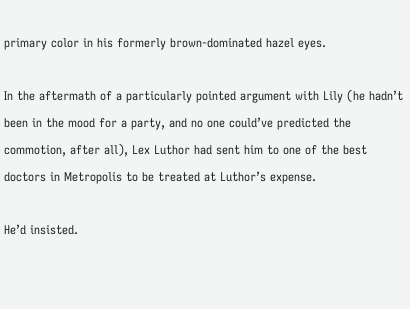primary color in his formerly brown-dominated hazel eyes.

In the aftermath of a particularly pointed argument with Lily (he hadn’t been in the mood for a party, and no one could’ve predicted the commotion, after all), Lex Luthor had sent him to one of the best doctors in Metropolis to be treated at Luthor’s expense.

He’d insisted.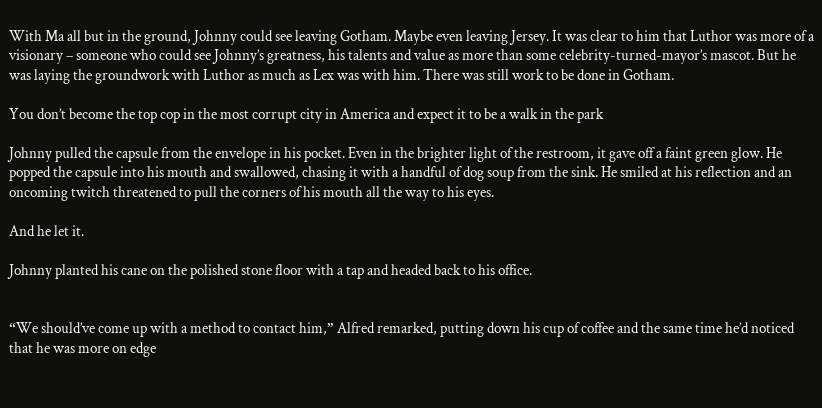With Ma all but in the ground, Johnny could see leaving Gotham. Maybe even leaving Jersey. It was clear to him that Luthor was more of a visionary – someone who could see Johnny’s greatness, his talents and value as more than some celebrity-turned-mayor’s mascot. But he was laying the groundwork with Luthor as much as Lex was with him. There was still work to be done in Gotham.

You don’t become the top cop in the most corrupt city in America and expect it to be a walk in the park

Johnny pulled the capsule from the envelope in his pocket. Even in the brighter light of the restroom, it gave off a faint green glow. He popped the capsule into his mouth and swallowed, chasing it with a handful of dog soup from the sink. He smiled at his reflection and an oncoming twitch threatened to pull the corners of his mouth all the way to his eyes.

And he let it.

Johnny planted his cane on the polished stone floor with a tap and headed back to his office.


“We should’ve come up with a method to contact him,” Alfred remarked, putting down his cup of coffee and the same time he’d noticed that he was more on edge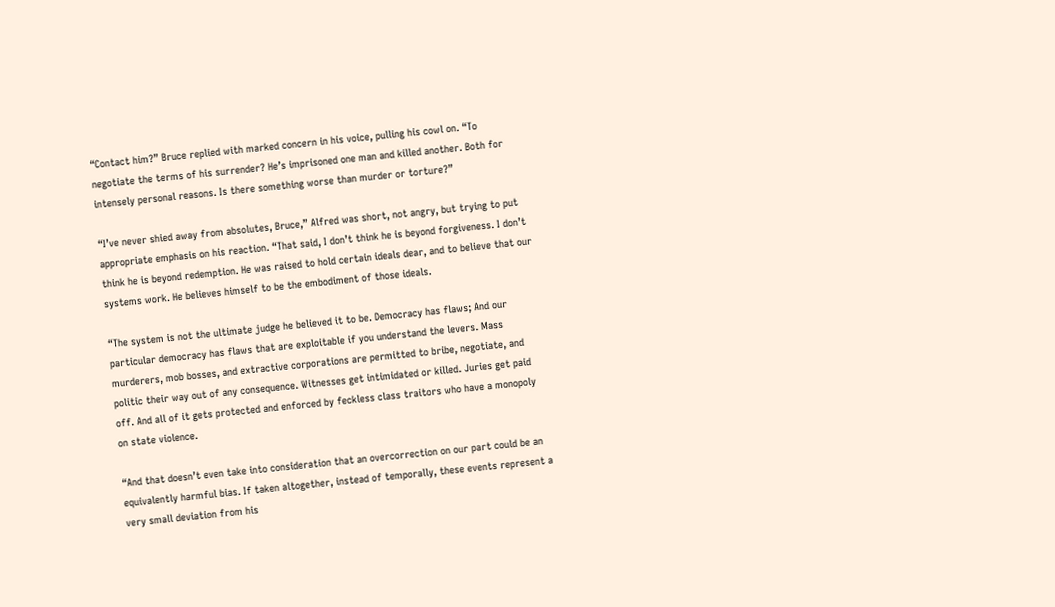“Contact him?” Bruce replied with marked concern in his voice, pulling his cowl on. “To negotiate the terms of his surrender? He’s imprisoned one man and killed another. Both for intensely personal reasons. Is there something worse than murder or torture?”

“I’ve never shied away from absolutes, Bruce,” Alfred was short, not angry, but trying to put appropriate emphasis on his reaction. “That said, I don’t think he is beyond forgiveness. I don’t think he is beyond redemption. He was raised to hold certain ideals dear, and to believe that our systems work. He believes himself to be the embodiment of those ideals.

“The system is not the ultimate judge he believed it to be. Democracy has flaws; And our particular democracy has flaws that are exploitable if you understand the levers. Mass murderers, mob bosses, and extractive corporations are permitted to bribe, negotiate, and politic their way out of any consequence. Witnesses get intimidated or killed. Juries get paid off. And all of it gets protected and enforced by feckless class traitors who have a monopoly on state violence.

“And that doesn’t even take into consideration that an overcorrection on our part could be an equivalently harmful bias. If taken altogether, instead of temporally, these events represent a very small deviation from his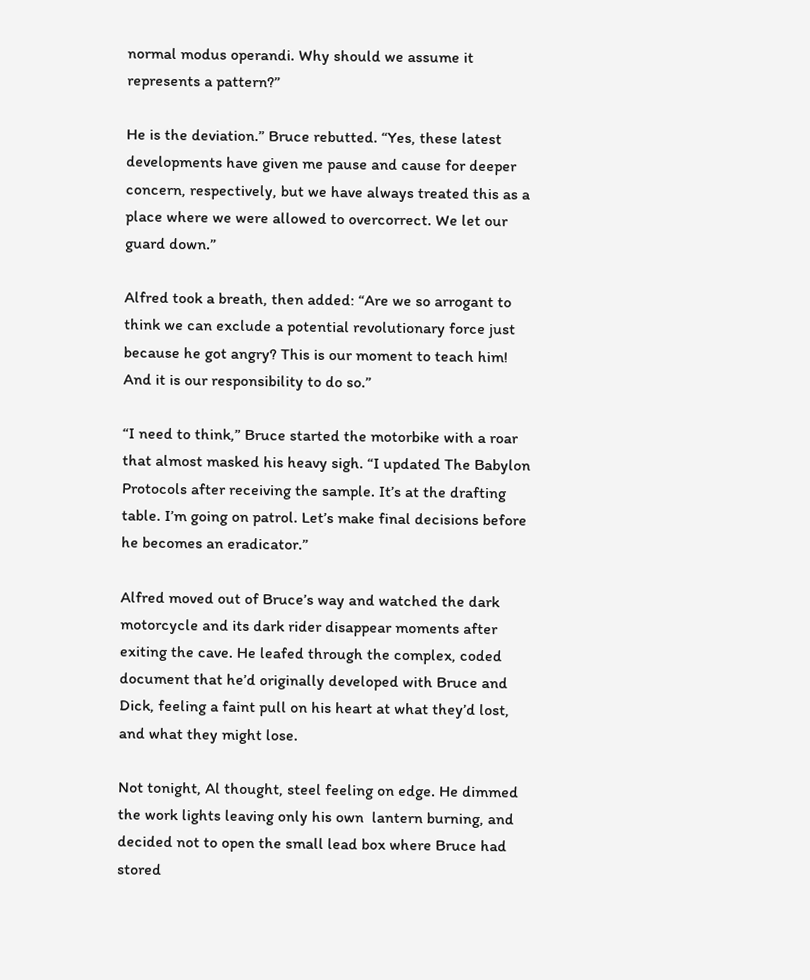normal modus operandi. Why should we assume it represents a pattern?”

He is the deviation.” Bruce rebutted. “Yes, these latest developments have given me pause and cause for deeper concern, respectively, but we have always treated this as a place where we were allowed to overcorrect. We let our guard down.”

Alfred took a breath, then added: “Are we so arrogant to think we can exclude a potential revolutionary force just because he got angry? This is our moment to teach him! And it is our responsibility to do so.”

“I need to think,” Bruce started the motorbike with a roar that almost masked his heavy sigh. “I updated The Babylon Protocols after receiving the sample. It’s at the drafting table. I’m going on patrol. Let’s make final decisions before he becomes an eradicator.”

Alfred moved out of Bruce’s way and watched the dark motorcycle and its dark rider disappear moments after exiting the cave. He leafed through the complex, coded document that he’d originally developed with Bruce and Dick, feeling a faint pull on his heart at what they’d lost, and what they might lose.

Not tonight, Al thought, steel feeling on edge. He dimmed the work lights leaving only his own  lantern burning, and decided not to open the small lead box where Bruce had stored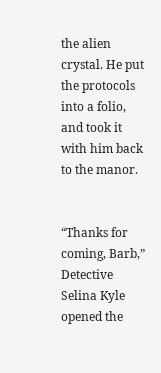the alien crystal. He put the protocols into a folio, and took it with him back to the manor.


“Thanks for coming, Barb,” Detective Selina Kyle opened the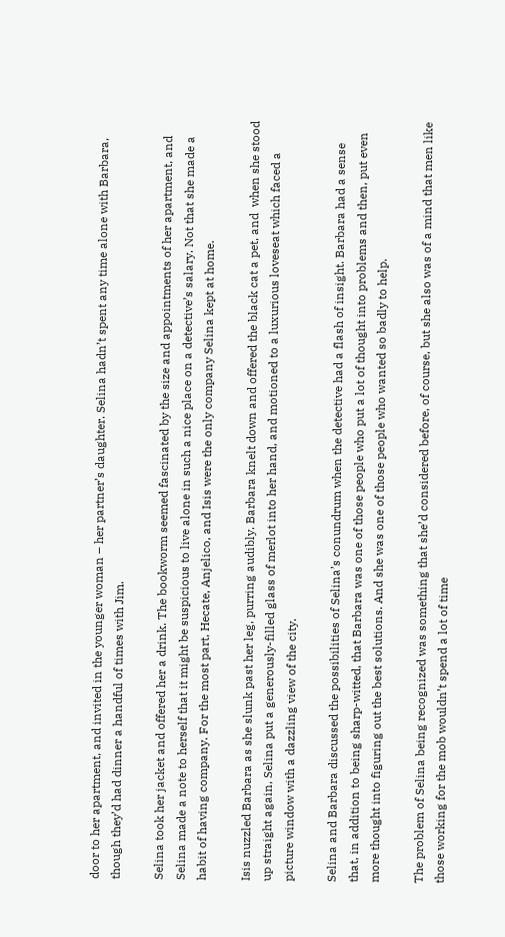door to her apartment, and invited in the younger woman – her partner’s daughter. Selina hadn’t spent any time alone with Barbara, though they’d had dinner a handful of times with Jim.

Selina took her jacket and offered her a drink. The bookworm seemed fascinated by the size and appointments of her apartment, and Selina made a note to herself that it might be suspicious to live alone in such a nice place on a detective’s salary. Not that she made a habit of having company. For the most part, Hecate, Anjelico, and Isis were the only company Selina kept at home.

Isis nuzzled Barbara as she slunk past her leg, purring audibly. Barbara knelt down and offered the black cat a pet, and  when she stood up straight again, Selina put a generously-filled glass of merlot into her hand, and motioned to a luxurious loveseat which faced a picture window with a dazzling view of the city.

Selina and Barbara discussed the possibilities of Selina’s conundrum when the detective had a flash of insight. Barbara had a sense that, in addition to being sharp-witted, that Barbara was one of those people who put a lot of thought into problems and then, put even more thought into figuring out the best solutions. And she was one of those people who wanted so badly to help.

The problem of Selina being recognized was something that she’d considered before, of course, but she also was of a mind that men like those working for the mob wouldn’t spend a lot of time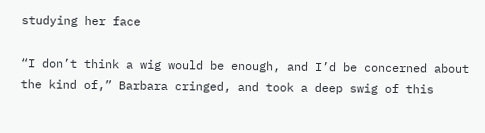studying her face

“I don’t think a wig would be enough, and I’d be concerned about the kind of,” Barbara cringed, and took a deep swig of this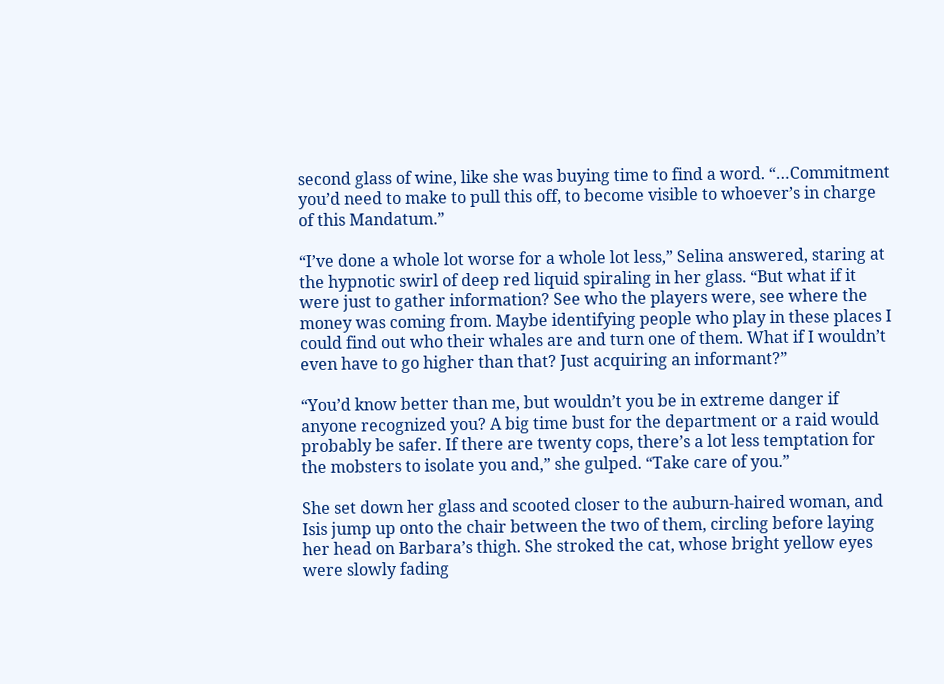second glass of wine, like she was buying time to find a word. “…Commitment you’d need to make to pull this off, to become visible to whoever’s in charge of this Mandatum.”

“I’ve done a whole lot worse for a whole lot less,” Selina answered, staring at the hypnotic swirl of deep red liquid spiraling in her glass. “But what if it were just to gather information? See who the players were, see where the money was coming from. Maybe identifying people who play in these places I could find out who their whales are and turn one of them. What if I wouldn’t even have to go higher than that? Just acquiring an informant?”

“You’d know better than me, but wouldn’t you be in extreme danger if anyone recognized you? A big time bust for the department or a raid would probably be safer. If there are twenty cops, there’s a lot less temptation for the mobsters to isolate you and,” she gulped. “Take care of you.”

She set down her glass and scooted closer to the auburn-haired woman, and Isis jump up onto the chair between the two of them, circling before laying her head on Barbara’s thigh. She stroked the cat, whose bright yellow eyes were slowly fading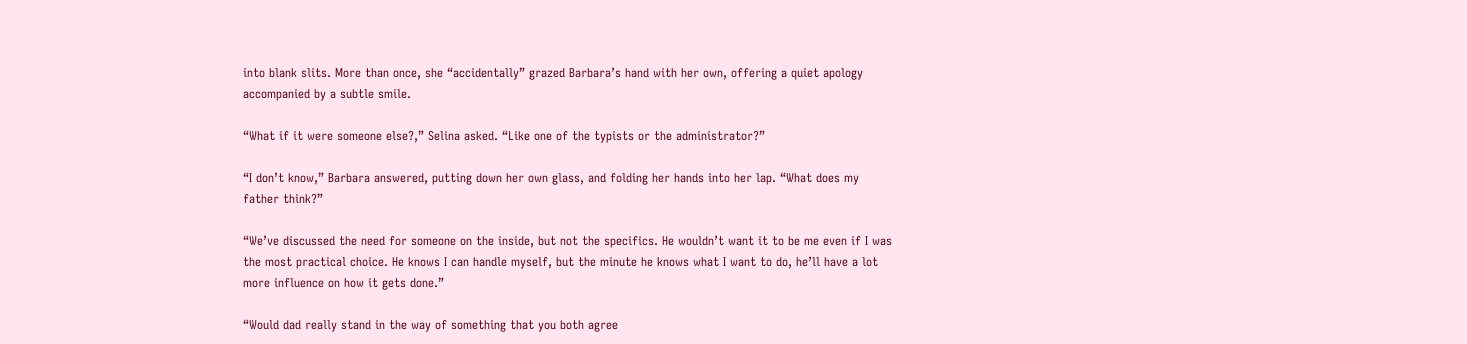into blank slits. More than once, she “accidentally” grazed Barbara’s hand with her own, offering a quiet apology accompanied by a subtle smile.

“What if it were someone else?,” Selina asked. “Like one of the typists or the administrator?”

“I don’t know,” Barbara answered, putting down her own glass, and folding her hands into her lap. “What does my father think?”

“We’ve discussed the need for someone on the inside, but not the specifics. He wouldn’t want it to be me even if I was the most practical choice. He knows I can handle myself, but the minute he knows what I want to do, he’ll have a lot more influence on how it gets done.”

“Would dad really stand in the way of something that you both agree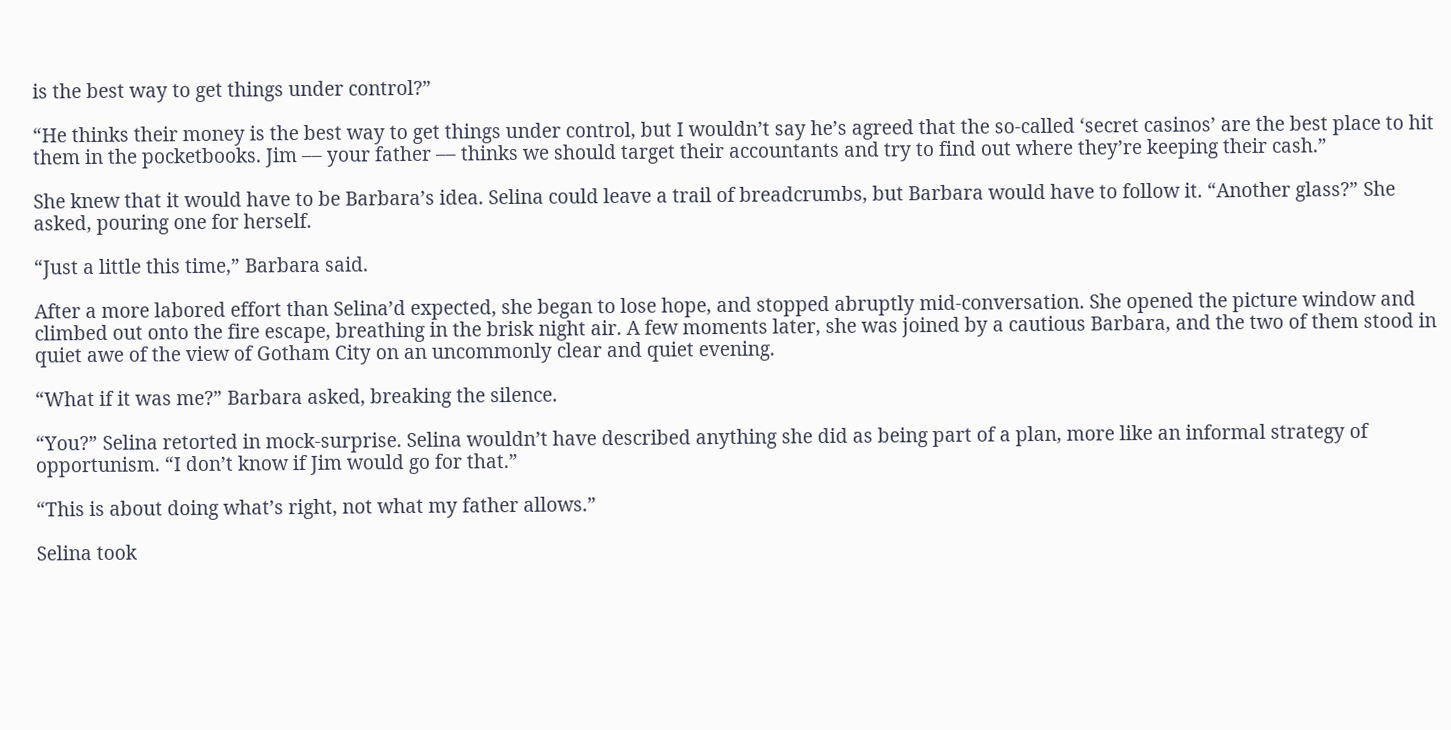is the best way to get things under control?”

“He thinks their money is the best way to get things under control, but I wouldn’t say he’s agreed that the so-called ‘secret casinos’ are the best place to hit them in the pocketbooks. Jim –– your father –– thinks we should target their accountants and try to find out where they’re keeping their cash.”

She knew that it would have to be Barbara’s idea. Selina could leave a trail of breadcrumbs, but Barbara would have to follow it. “Another glass?” She asked, pouring one for herself.

“Just a little this time,” Barbara said.

After a more labored effort than Selina’d expected, she began to lose hope, and stopped abruptly mid-conversation. She opened the picture window and climbed out onto the fire escape, breathing in the brisk night air. A few moments later, she was joined by a cautious Barbara, and the two of them stood in quiet awe of the view of Gotham City on an uncommonly clear and quiet evening.

“What if it was me?” Barbara asked, breaking the silence.

“You?” Selina retorted in mock-surprise. Selina wouldn’t have described anything she did as being part of a plan, more like an informal strategy of opportunism. “I don’t know if Jim would go for that.”

“This is about doing what’s right, not what my father allows.”

Selina took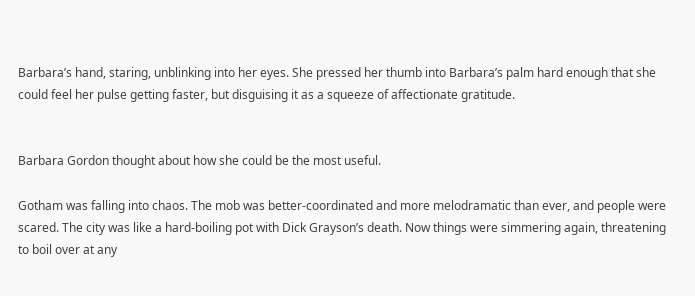Barbara’s hand, staring, unblinking into her eyes. She pressed her thumb into Barbara’s palm hard enough that she could feel her pulse getting faster, but disguising it as a squeeze of affectionate gratitude.


Barbara Gordon thought about how she could be the most useful.

Gotham was falling into chaos. The mob was better-coordinated and more melodramatic than ever, and people were scared. The city was like a hard-boiling pot with Dick Grayson’s death. Now things were simmering again, threatening to boil over at any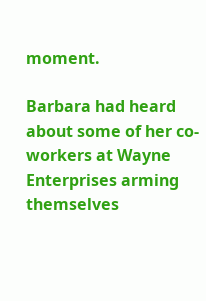moment.

Barbara had heard about some of her co-workers at Wayne Enterprises arming themselves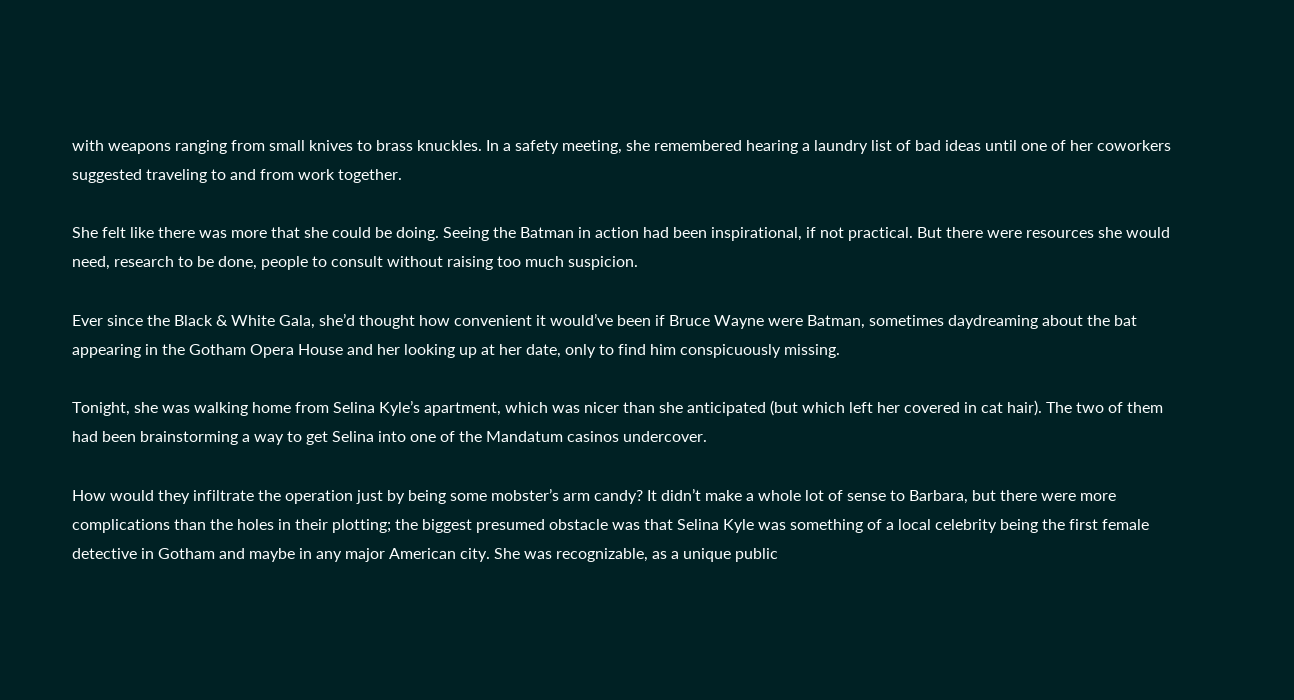with weapons ranging from small knives to brass knuckles. In a safety meeting, she remembered hearing a laundry list of bad ideas until one of her coworkers suggested traveling to and from work together.

She felt like there was more that she could be doing. Seeing the Batman in action had been inspirational, if not practical. But there were resources she would need, research to be done, people to consult without raising too much suspicion.

Ever since the Black & White Gala, she’d thought how convenient it would’ve been if Bruce Wayne were Batman, sometimes daydreaming about the bat appearing in the Gotham Opera House and her looking up at her date, only to find him conspicuously missing.

Tonight, she was walking home from Selina Kyle’s apartment, which was nicer than she anticipated (but which left her covered in cat hair). The two of them had been brainstorming a way to get Selina into one of the Mandatum casinos undercover.

How would they infiltrate the operation just by being some mobster’s arm candy? It didn’t make a whole lot of sense to Barbara, but there were more complications than the holes in their plotting; the biggest presumed obstacle was that Selina Kyle was something of a local celebrity being the first female detective in Gotham and maybe in any major American city. She was recognizable, as a unique public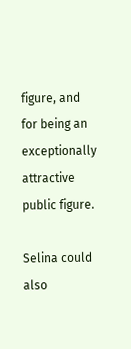figure, and for being an exceptionally attractive public figure.

Selina could also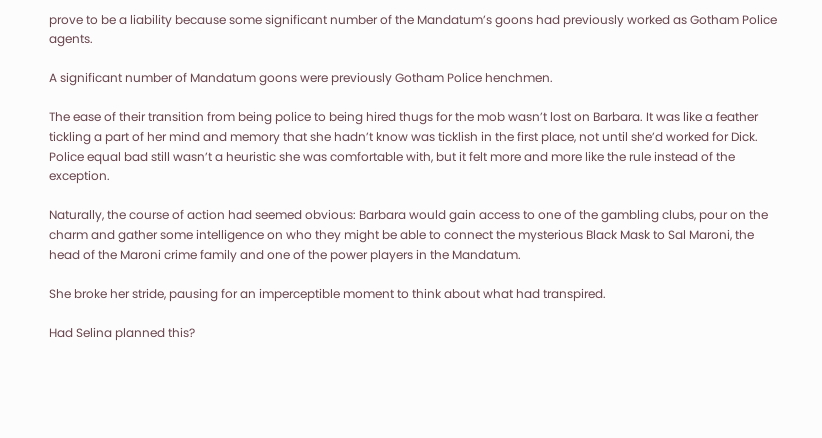prove to be a liability because some significant number of the Mandatum’s goons had previously worked as Gotham Police agents.

A significant number of Mandatum goons were previously Gotham Police henchmen.

The ease of their transition from being police to being hired thugs for the mob wasn’t lost on Barbara. It was like a feather tickling a part of her mind and memory that she hadn’t know was ticklish in the first place, not until she’d worked for Dick. Police equal bad still wasn’t a heuristic she was comfortable with, but it felt more and more like the rule instead of the exception.

Naturally, the course of action had seemed obvious: Barbara would gain access to one of the gambling clubs, pour on the charm and gather some intelligence on who they might be able to connect the mysterious Black Mask to Sal Maroni, the head of the Maroni crime family and one of the power players in the Mandatum.

She broke her stride, pausing for an imperceptible moment to think about what had transpired.

Had Selina planned this?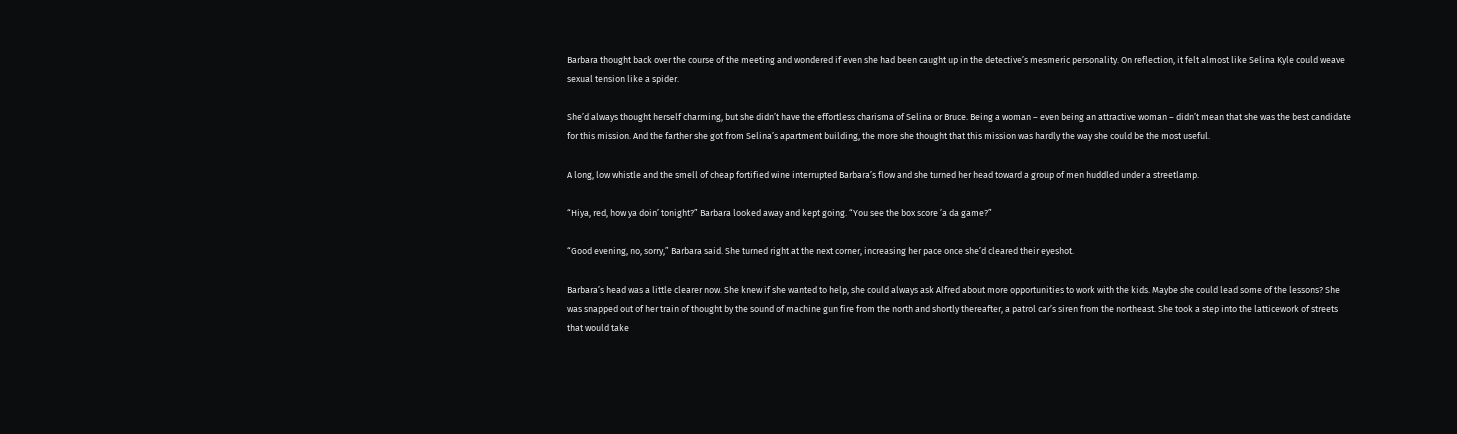Barbara thought back over the course of the meeting and wondered if even she had been caught up in the detective’s mesmeric personality. On reflection, it felt almost like Selina Kyle could weave sexual tension like a spider.

She’d always thought herself charming, but she didn’t have the effortless charisma of Selina or Bruce. Being a woman – even being an attractive woman – didn’t mean that she was the best candidate for this mission. And the farther she got from Selina’s apartment building, the more she thought that this mission was hardly the way she could be the most useful.

A long, low whistle and the smell of cheap fortified wine interrupted Barbara’s flow and she turned her head toward a group of men huddled under a streetlamp.

“Hiya, red, how ya doin’ tonight?” Barbara looked away and kept going. “You see the box score ’a da game?”

“Good evening, no, sorry,” Barbara said. She turned right at the next corner, increasing her pace once she’d cleared their eyeshot.

Barbara’s head was a little clearer now. She knew if she wanted to help, she could always ask Alfred about more opportunities to work with the kids. Maybe she could lead some of the lessons? She was snapped out of her train of thought by the sound of machine gun fire from the north and shortly thereafter, a patrol car’s siren from the northeast. She took a step into the latticework of streets that would take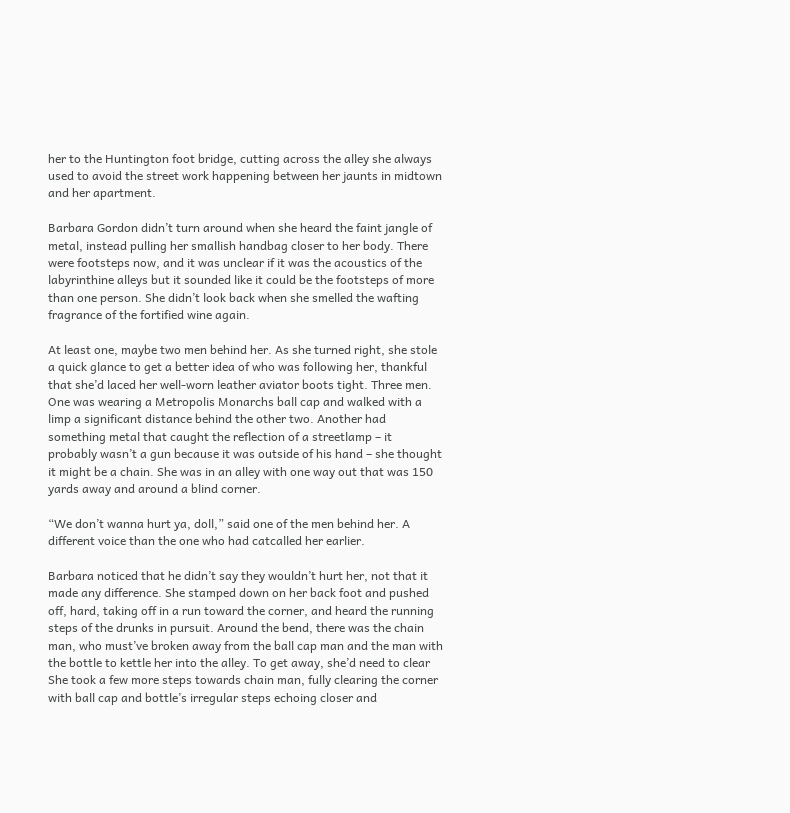her to the Huntington foot bridge, cutting across the alley she always used to avoid the street work happening between her jaunts in midtown and her apartment.

Barbara Gordon didn’t turn around when she heard the faint jangle of metal, instead pulling her smallish handbag closer to her body. There were footsteps now, and it was unclear if it was the acoustics of the labyrinthine alleys but it sounded like it could be the footsteps of more than one person. She didn’t look back when she smelled the wafting fragrance of the fortified wine again.

At least one, maybe two men behind her. As she turned right, she stole a quick glance to get a better idea of who was following her, thankful that she’d laced her well-worn leather aviator boots tight. Three men. One was wearing a Metropolis Monarchs ball cap and walked with a limp a significant distance behind the other two. Another had something metal that caught the reflection of a streetlamp – it probably wasn’t a gun because it was outside of his hand – she thought it might be a chain. She was in an alley with one way out that was 150 yards away and around a blind corner.

“We don’t wanna hurt ya, doll,” said one of the men behind her. A different voice than the one who had catcalled her earlier.

Barbara noticed that he didn’t say they wouldn’t hurt her, not that it made any difference. She stamped down on her back foot and pushed off, hard, taking off in a run toward the corner, and heard the running steps of the drunks in pursuit. Around the bend, there was the chain man, who must’ve broken away from the ball cap man and the man with the bottle to kettle her into the alley. To get away, she’d need to clear She took a few more steps towards chain man, fully clearing the corner with ball cap and bottle’s irregular steps echoing closer and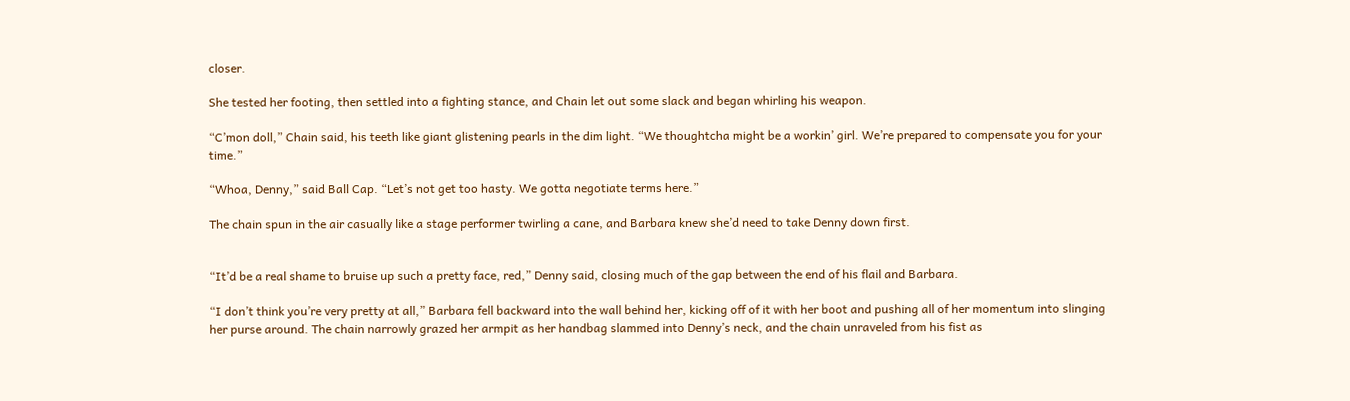closer.

She tested her footing, then settled into a fighting stance, and Chain let out some slack and began whirling his weapon.

“C’mon doll,” Chain said, his teeth like giant glistening pearls in the dim light. “We thoughtcha might be a workin’ girl. We’re prepared to compensate you for your time.”

“Whoa, Denny,” said Ball Cap. “Let’s not get too hasty. We gotta negotiate terms here.”

The chain spun in the air casually like a stage performer twirling a cane, and Barbara knew she’d need to take Denny down first.


“It’d be a real shame to bruise up such a pretty face, red,” Denny said, closing much of the gap between the end of his flail and Barbara.

“I don’t think you’re very pretty at all,” Barbara fell backward into the wall behind her, kicking off of it with her boot and pushing all of her momentum into slinging her purse around. The chain narrowly grazed her armpit as her handbag slammed into Denny’s neck, and the chain unraveled from his fist as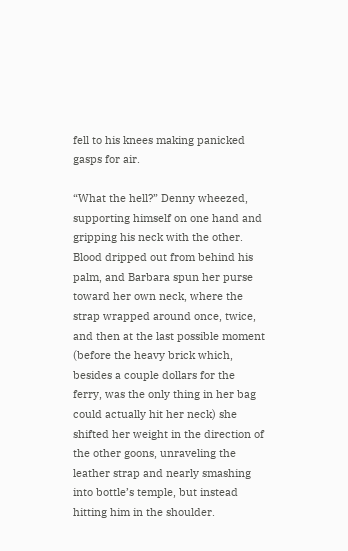fell to his knees making panicked gasps for air.

“What the hell?” Denny wheezed, supporting himself on one hand and gripping his neck with the other. Blood dripped out from behind his palm, and Barbara spun her purse toward her own neck, where the strap wrapped around once, twice, and then at the last possible moment (before the heavy brick which, besides a couple dollars for the ferry, was the only thing in her bag could actually hit her neck) she shifted her weight in the direction of the other goons, unraveling the leather strap and nearly smashing into bottle’s temple, but instead hitting him in the shoulder.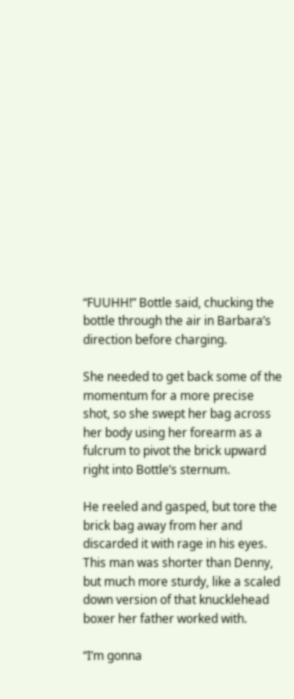“FUUHH!” Bottle said, chucking the bottle through the air in Barbara’s direction before charging.

She needed to get back some of the momentum for a more precise shot, so she swept her bag across her body using her forearm as a fulcrum to pivot the brick upward right into Bottle’s sternum.

He reeled and gasped, but tore the brick bag away from her and discarded it with rage in his eyes. This man was shorter than Denny, but much more sturdy, like a scaled down version of that knucklehead boxer her father worked with.

“I’m gonna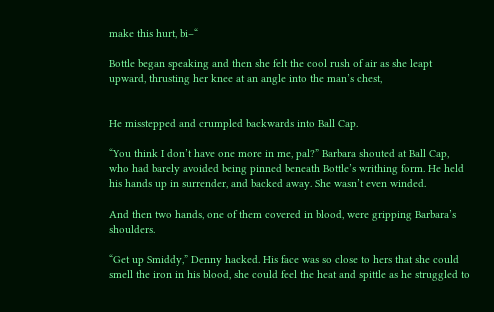make this hurt, bi–“

Bottle began speaking and then she felt the cool rush of air as she leapt upward, thrusting her knee at an angle into the man’s chest,


He misstepped and crumpled backwards into Ball Cap.

“You think I don’t have one more in me, pal?” Barbara shouted at Ball Cap, who had barely avoided being pinned beneath Bottle’s writhing form. He held his hands up in surrender, and backed away. She wasn’t even winded.

And then two hands, one of them covered in blood, were gripping Barbara’s shoulders.

“Get up Smiddy,” Denny hacked. His face was so close to hers that she could smell the iron in his blood, she could feel the heat and spittle as he struggled to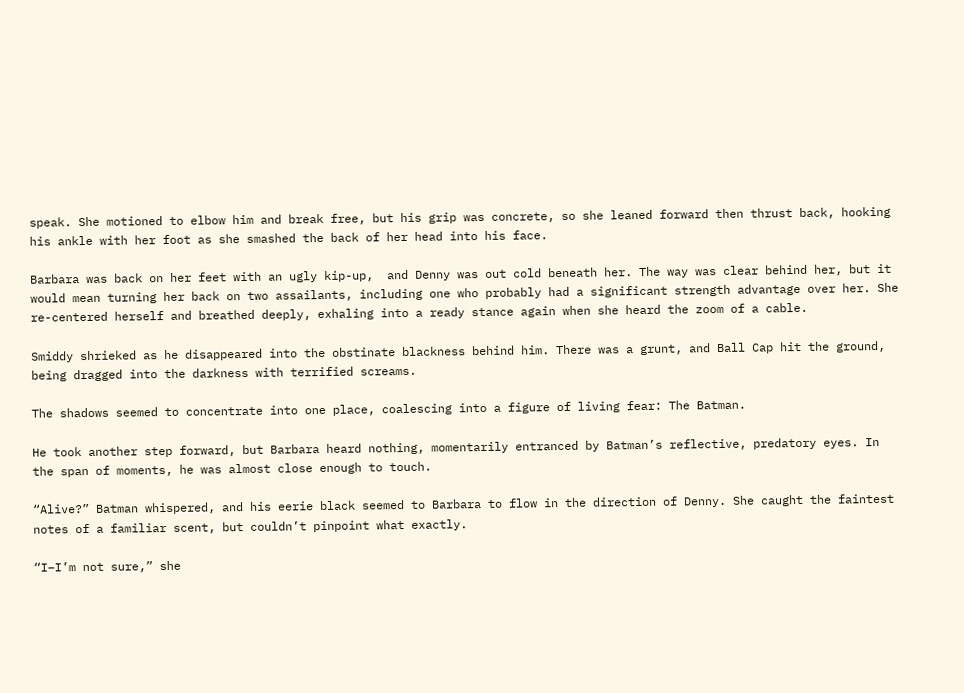speak. She motioned to elbow him and break free, but his grip was concrete, so she leaned forward then thrust back, hooking his ankle with her foot as she smashed the back of her head into his face.

Barbara was back on her feet with an ugly kip-up,  and Denny was out cold beneath her. The way was clear behind her, but it would mean turning her back on two assailants, including one who probably had a significant strength advantage over her. She re-centered herself and breathed deeply, exhaling into a ready stance again when she heard the zoom of a cable.

Smiddy shrieked as he disappeared into the obstinate blackness behind him. There was a grunt, and Ball Cap hit the ground, being dragged into the darkness with terrified screams.

The shadows seemed to concentrate into one place, coalescing into a figure of living fear: The Batman.

He took another step forward, but Barbara heard nothing, momentarily entranced by Batman’s reflective, predatory eyes. In the span of moments, he was almost close enough to touch.

“Alive?” Batman whispered, and his eerie black seemed to Barbara to flow in the direction of Denny. She caught the faintest notes of a familiar scent, but couldn’t pinpoint what exactly.

“I–I’m not sure,” she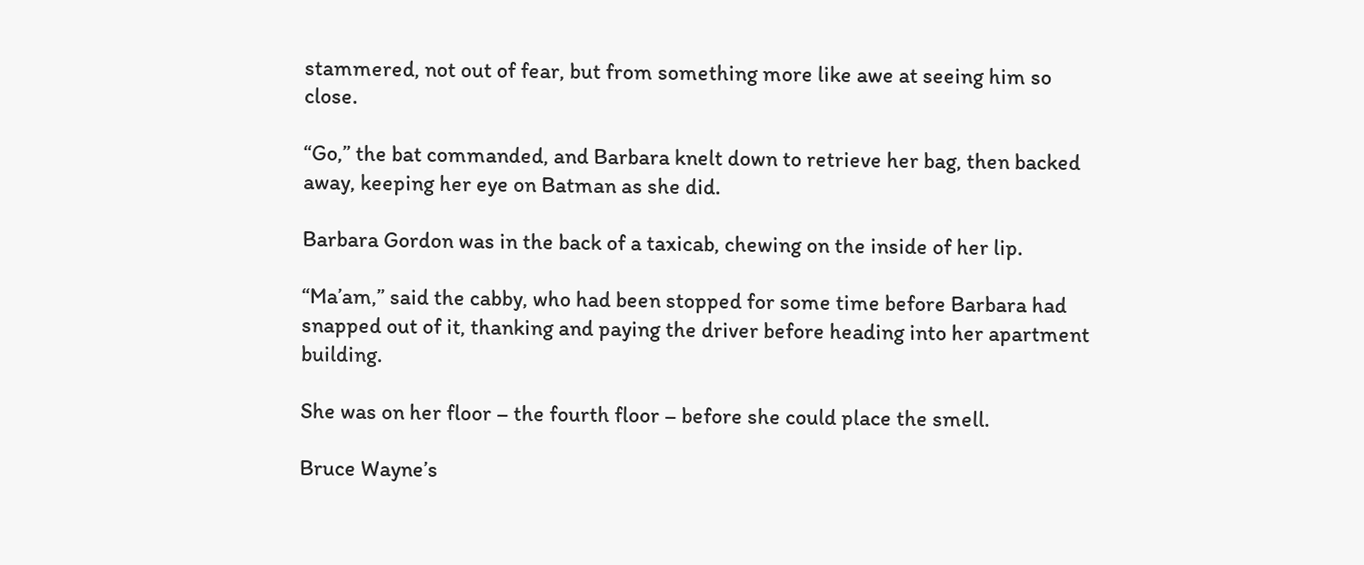stammered, not out of fear, but from something more like awe at seeing him so close.

“Go,” the bat commanded, and Barbara knelt down to retrieve her bag, then backed away, keeping her eye on Batman as she did.

Barbara Gordon was in the back of a taxicab, chewing on the inside of her lip.

“Ma’am,” said the cabby, who had been stopped for some time before Barbara had snapped out of it, thanking and paying the driver before heading into her apartment building.

She was on her floor – the fourth floor – before she could place the smell.

Bruce Wayne’s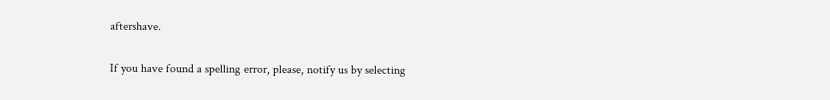aftershave.

If you have found a spelling error, please, notify us by selecting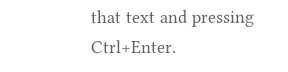that text and pressing Ctrl+Enter.